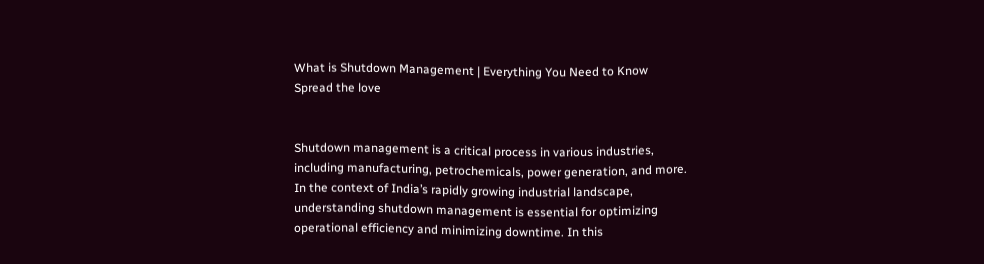What is Shutdown Management | Everything You Need to Know
Spread the love


Shutdown management is a critical process in various industries, including manufacturing, petrochemicals, power generation, and more. In the context of India’s rapidly growing industrial landscape, understanding shutdown management is essential for optimizing operational efficiency and minimizing downtime. In this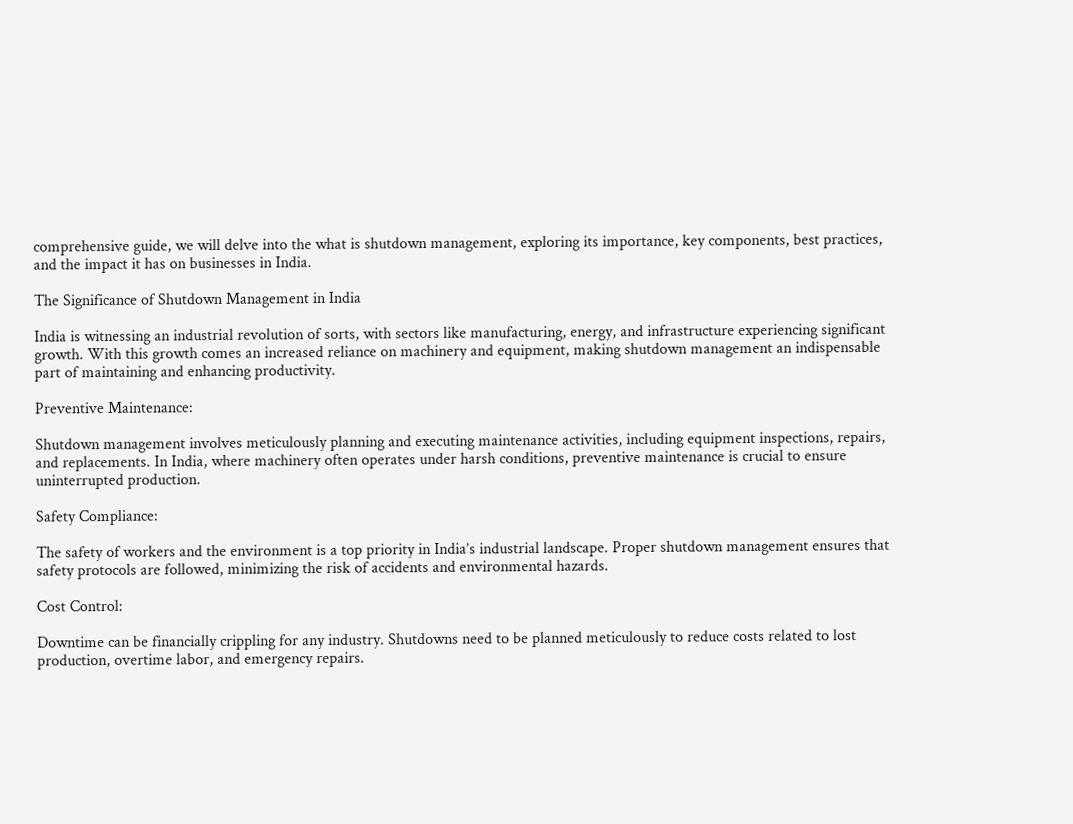comprehensive guide, we will delve into the what is shutdown management, exploring its importance, key components, best practices, and the impact it has on businesses in India.

The Significance of Shutdown Management in India

India is witnessing an industrial revolution of sorts, with sectors like manufacturing, energy, and infrastructure experiencing significant growth. With this growth comes an increased reliance on machinery and equipment, making shutdown management an indispensable part of maintaining and enhancing productivity.

Preventive Maintenance:

Shutdown management involves meticulously planning and executing maintenance activities, including equipment inspections, repairs, and replacements. In India, where machinery often operates under harsh conditions, preventive maintenance is crucial to ensure uninterrupted production.

Safety Compliance:

The safety of workers and the environment is a top priority in India’s industrial landscape. Proper shutdown management ensures that safety protocols are followed, minimizing the risk of accidents and environmental hazards.

Cost Control:

Downtime can be financially crippling for any industry. Shutdowns need to be planned meticulously to reduce costs related to lost production, overtime labor, and emergency repairs.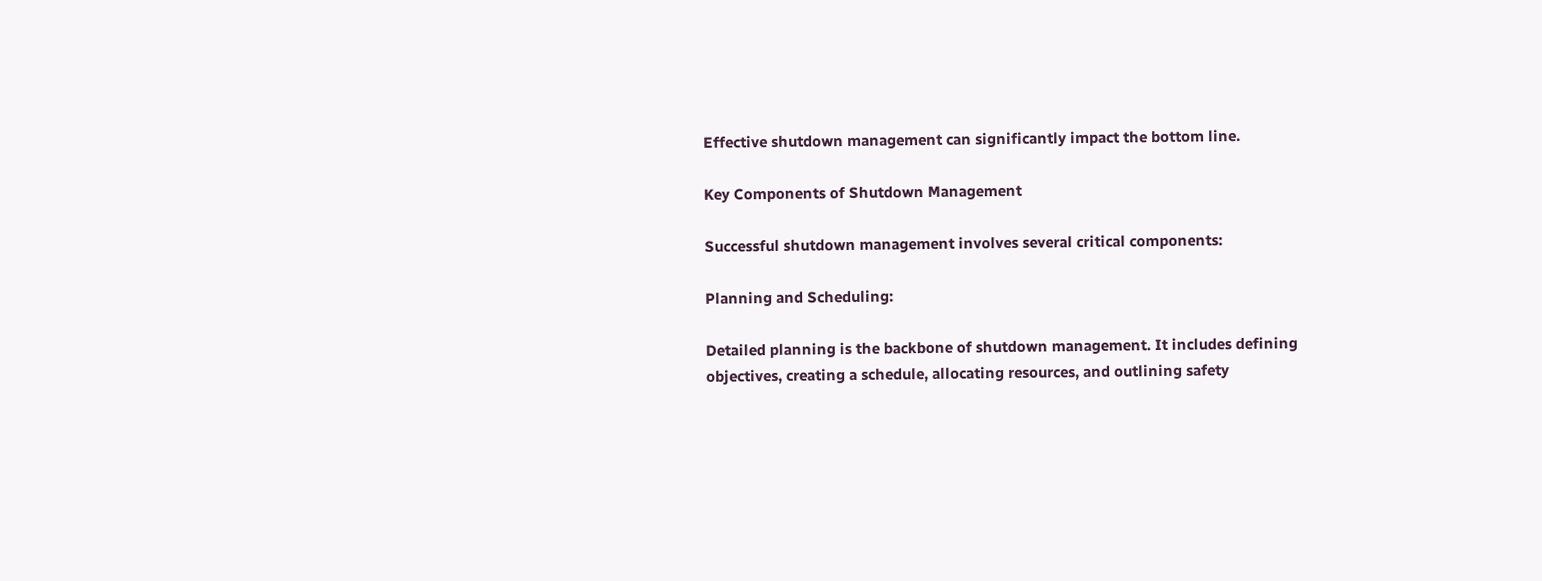Effective shutdown management can significantly impact the bottom line.

Key Components of Shutdown Management

Successful shutdown management involves several critical components:

Planning and Scheduling:

Detailed planning is the backbone of shutdown management. It includes defining objectives, creating a schedule, allocating resources, and outlining safety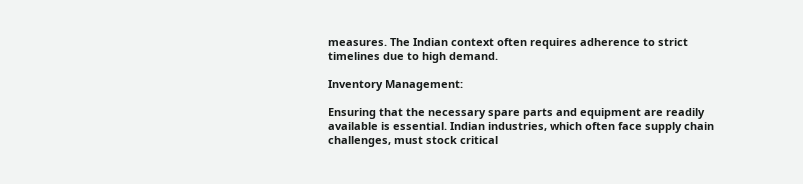measures. The Indian context often requires adherence to strict timelines due to high demand.

Inventory Management:

Ensuring that the necessary spare parts and equipment are readily available is essential. Indian industries, which often face supply chain challenges, must stock critical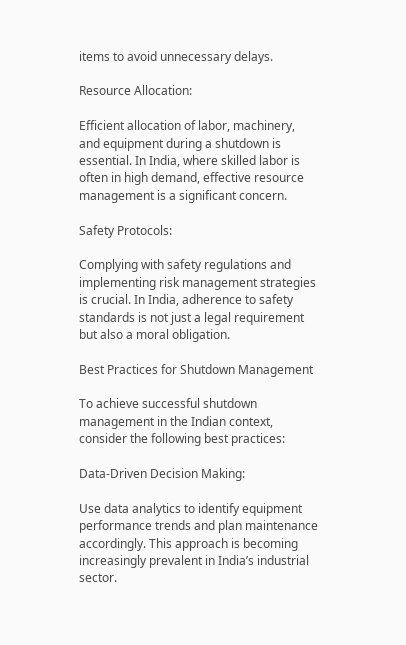items to avoid unnecessary delays.

Resource Allocation:

Efficient allocation of labor, machinery, and equipment during a shutdown is essential. In India, where skilled labor is often in high demand, effective resource management is a significant concern.

Safety Protocols:

Complying with safety regulations and implementing risk management strategies is crucial. In India, adherence to safety standards is not just a legal requirement but also a moral obligation.

Best Practices for Shutdown Management

To achieve successful shutdown management in the Indian context, consider the following best practices:

Data-Driven Decision Making:

Use data analytics to identify equipment performance trends and plan maintenance accordingly. This approach is becoming increasingly prevalent in India’s industrial sector.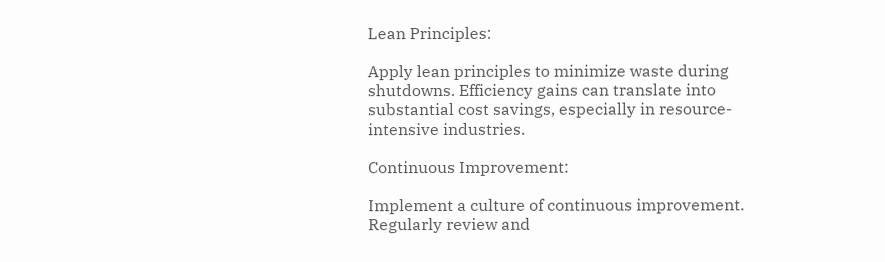Lean Principles:

Apply lean principles to minimize waste during shutdowns. Efficiency gains can translate into substantial cost savings, especially in resource-intensive industries.

Continuous Improvement:

Implement a culture of continuous improvement. Regularly review and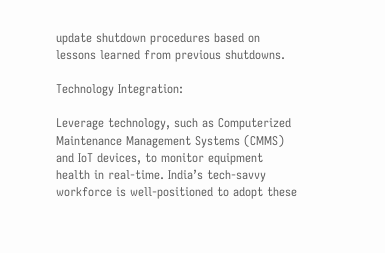update shutdown procedures based on lessons learned from previous shutdowns.

Technology Integration:

Leverage technology, such as Computerized Maintenance Management Systems (CMMS) and IoT devices, to monitor equipment health in real-time. India’s tech-savvy workforce is well-positioned to adopt these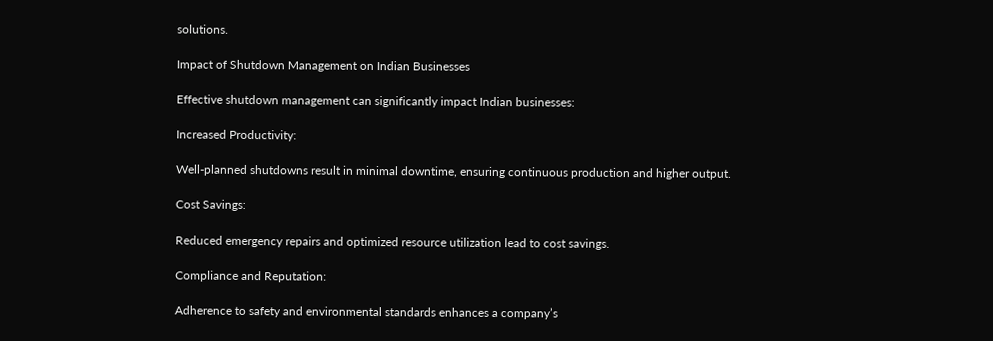solutions.

Impact of Shutdown Management on Indian Businesses

Effective shutdown management can significantly impact Indian businesses:

Increased Productivity:

Well-planned shutdowns result in minimal downtime, ensuring continuous production and higher output.

Cost Savings:

Reduced emergency repairs and optimized resource utilization lead to cost savings.

Compliance and Reputation:

Adherence to safety and environmental standards enhances a company’s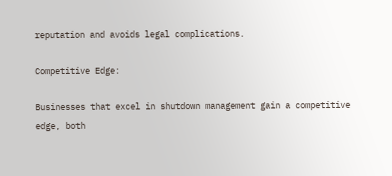reputation and avoids legal complications.

Competitive Edge:

Businesses that excel in shutdown management gain a competitive edge, both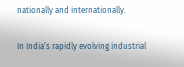nationally and internationally.


In India’s rapidly evolving industrial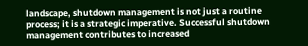landscape, shutdown management is not just a routine process; it is a strategic imperative. Successful shutdown management contributes to increased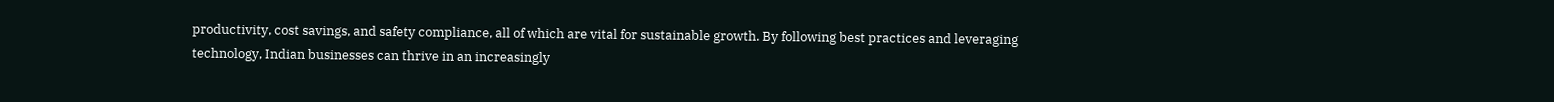productivity, cost savings, and safety compliance, all of which are vital for sustainable growth. By following best practices and leveraging technology, Indian businesses can thrive in an increasingly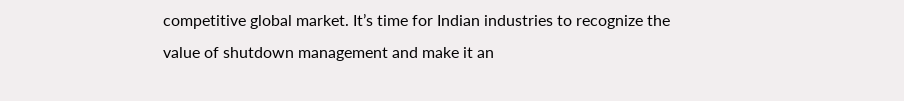competitive global market. It’s time for Indian industries to recognize the value of shutdown management and make it an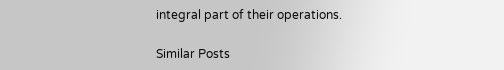integral part of their operations.

Similar Posts